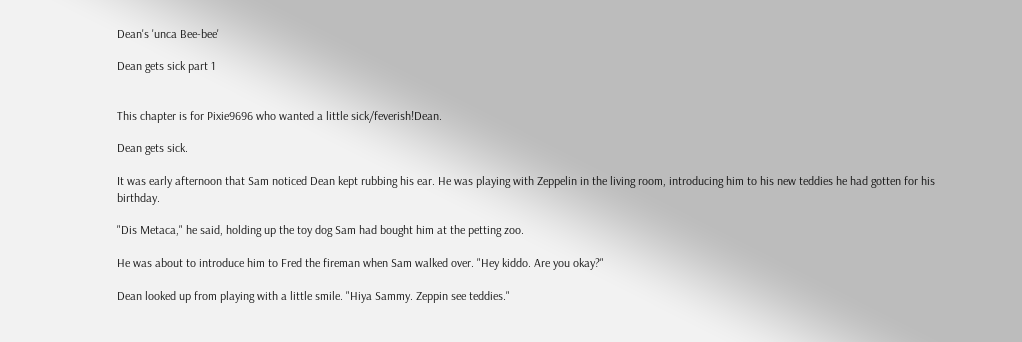Dean's 'unca Bee-bee'

Dean gets sick part 1


This chapter is for Pixie9696 who wanted a little sick/feverish!Dean.

Dean gets sick.

It was early afternoon that Sam noticed Dean kept rubbing his ear. He was playing with Zeppelin in the living room, introducing him to his new teddies he had gotten for his birthday.

"Dis Metaca," he said, holding up the toy dog Sam had bought him at the petting zoo.

He was about to introduce him to Fred the fireman when Sam walked over. "Hey kiddo. Are you okay?"

Dean looked up from playing with a little smile. "Hiya Sammy. Zeppin see teddies."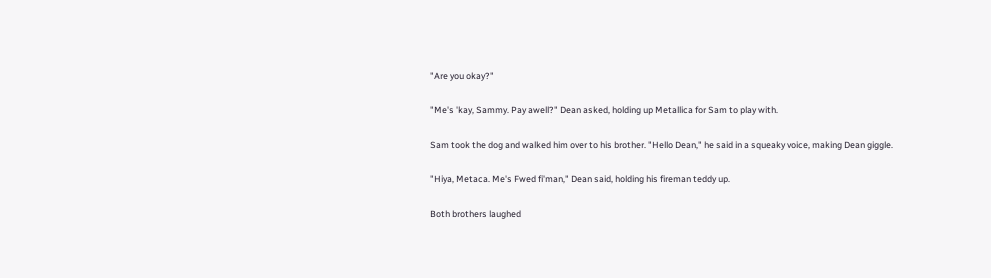"Are you okay?"

"Me's 'kay, Sammy. Pay awell?" Dean asked, holding up Metallica for Sam to play with.

Sam took the dog and walked him over to his brother. "Hello Dean," he said in a squeaky voice, making Dean giggle.

"Hiya, Metaca. Me's Fwed fi'man," Dean said, holding his fireman teddy up.

Both brothers laughed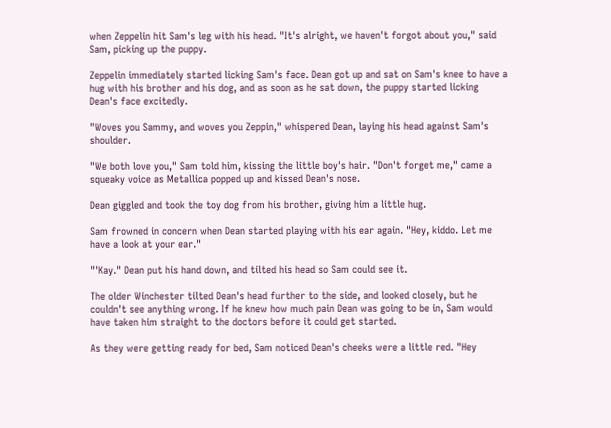when Zeppelin hit Sam's leg with his head. "It's alright, we haven't forgot about you," said Sam, picking up the puppy.

Zeppelin immediately started licking Sam's face. Dean got up and sat on Sam's knee to have a hug with his brother and his dog, and as soon as he sat down, the puppy started licking Dean's face excitedly.

"Woves you Sammy, and woves you Zeppin," whispered Dean, laying his head against Sam's shoulder.

"We both love you," Sam told him, kissing the little boy's hair. "Don't forget me," came a squeaky voice as Metallica popped up and kissed Dean's nose.

Dean giggled and took the toy dog from his brother, giving him a little hug.

Sam frowned in concern when Dean started playing with his ear again. "Hey, kiddo. Let me have a look at your ear."

"'Kay." Dean put his hand down, and tilted his head so Sam could see it.

The older Winchester tilted Dean's head further to the side, and looked closely, but he couldn't see anything wrong. If he knew how much pain Dean was going to be in, Sam would have taken him straight to the doctors before it could get started.

As they were getting ready for bed, Sam noticed Dean's cheeks were a little red. "Hey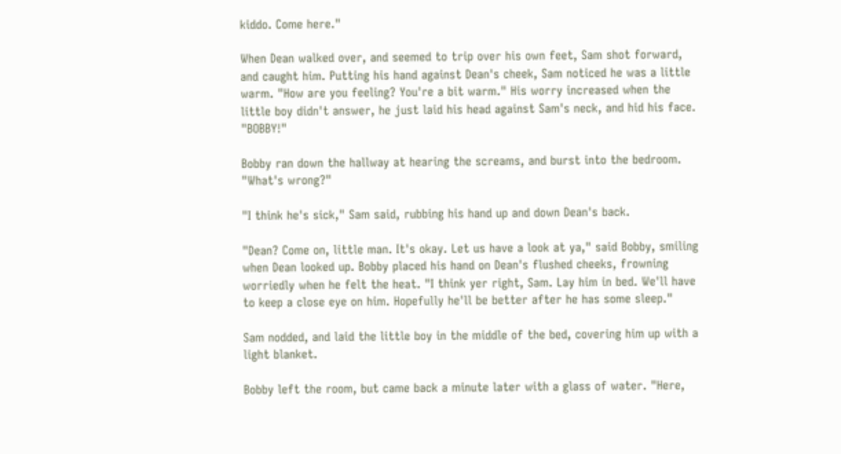kiddo. Come here."

When Dean walked over, and seemed to trip over his own feet, Sam shot forward, and caught him. Putting his hand against Dean's cheek, Sam noticed he was a little warm. "How are you feeling? You're a bit warm." His worry increased when the little boy didn't answer, he just laid his head against Sam's neck, and hid his face. "BOBBY!"

Bobby ran down the hallway at hearing the screams, and burst into the bedroom. "What's wrong?"

"I think he's sick," Sam said, rubbing his hand up and down Dean's back.

"Dean? Come on, little man. It's okay. Let us have a look at ya," said Bobby, smiling when Dean looked up. Bobby placed his hand on Dean's flushed cheeks, frowning worriedly when he felt the heat. "I think yer right, Sam. Lay him in bed. We'll have to keep a close eye on him. Hopefully he'll be better after he has some sleep."

Sam nodded, and laid the little boy in the middle of the bed, covering him up with a light blanket.

Bobby left the room, but came back a minute later with a glass of water. "Here,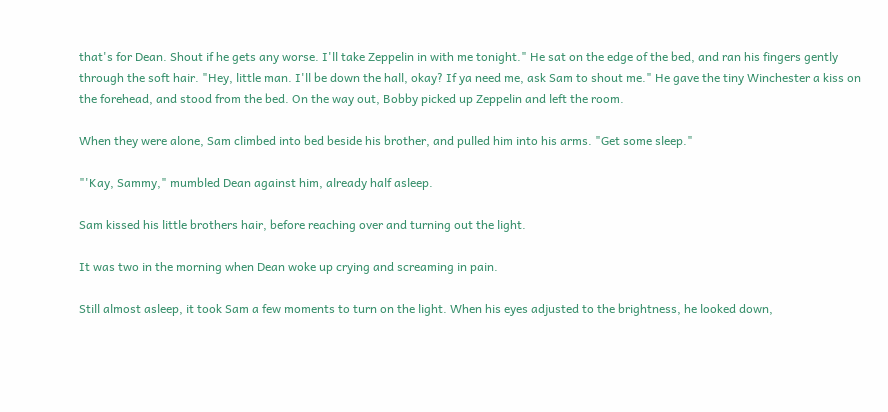that's for Dean. Shout if he gets any worse. I'll take Zeppelin in with me tonight." He sat on the edge of the bed, and ran his fingers gently through the soft hair. "Hey, little man. I'll be down the hall, okay? If ya need me, ask Sam to shout me." He gave the tiny Winchester a kiss on the forehead, and stood from the bed. On the way out, Bobby picked up Zeppelin and left the room.

When they were alone, Sam climbed into bed beside his brother, and pulled him into his arms. "Get some sleep."

"'Kay, Sammy," mumbled Dean against him, already half asleep.

Sam kissed his little brothers hair, before reaching over and turning out the light.

It was two in the morning when Dean woke up crying and screaming in pain.

Still almost asleep, it took Sam a few moments to turn on the light. When his eyes adjusted to the brightness, he looked down,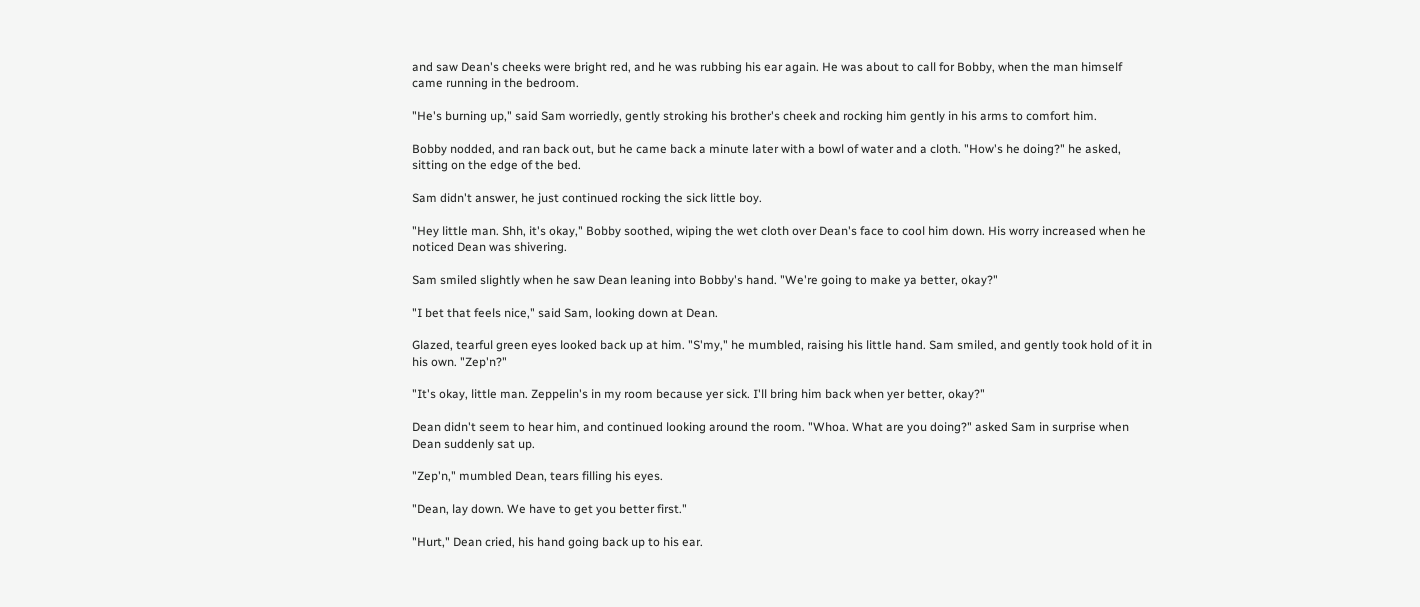and saw Dean's cheeks were bright red, and he was rubbing his ear again. He was about to call for Bobby, when the man himself came running in the bedroom.

"He's burning up," said Sam worriedly, gently stroking his brother's cheek and rocking him gently in his arms to comfort him.

Bobby nodded, and ran back out, but he came back a minute later with a bowl of water and a cloth. "How's he doing?" he asked, sitting on the edge of the bed.

Sam didn't answer, he just continued rocking the sick little boy.

"Hey little man. Shh, it's okay," Bobby soothed, wiping the wet cloth over Dean's face to cool him down. His worry increased when he noticed Dean was shivering.

Sam smiled slightly when he saw Dean leaning into Bobby's hand. "We're going to make ya better, okay?"

"I bet that feels nice," said Sam, looking down at Dean.

Glazed, tearful green eyes looked back up at him. "S'my," he mumbled, raising his little hand. Sam smiled, and gently took hold of it in his own. "Zep'n?"

"It's okay, little man. Zeppelin's in my room because yer sick. I'll bring him back when yer better, okay?"

Dean didn't seem to hear him, and continued looking around the room. "Whoa. What are you doing?" asked Sam in surprise when Dean suddenly sat up.

"Zep'n," mumbled Dean, tears filling his eyes.

"Dean, lay down. We have to get you better first."

"Hurt," Dean cried, his hand going back up to his ear.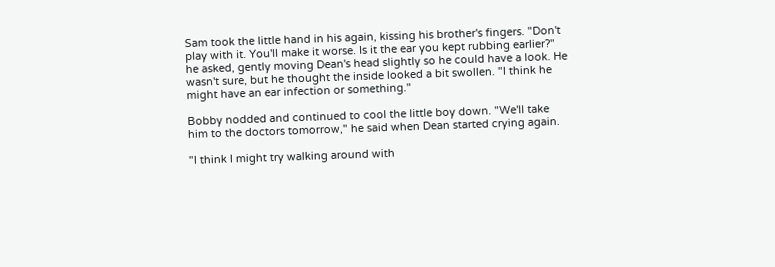Sam took the little hand in his again, kissing his brother's fingers. "Don't play with it. You'll make it worse. Is it the ear you kept rubbing earlier?" he asked, gently moving Dean's head slightly so he could have a look. He wasn't sure, but he thought the inside looked a bit swollen. "I think he might have an ear infection or something."

Bobby nodded and continued to cool the little boy down. "We'll take him to the doctors tomorrow," he said when Dean started crying again.

"I think I might try walking around with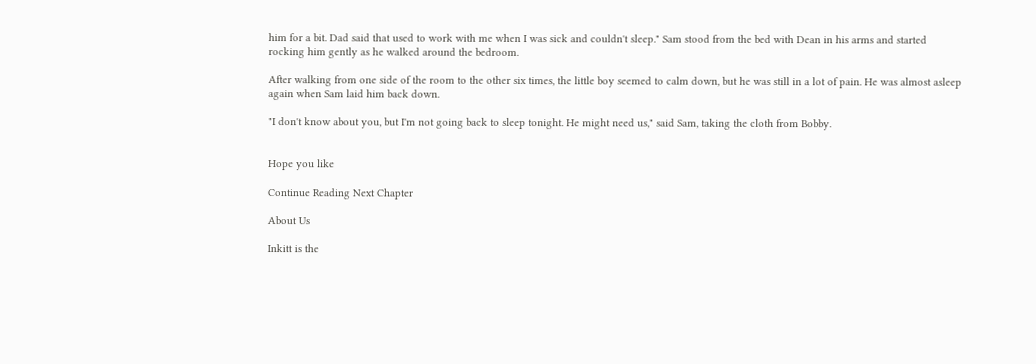him for a bit. Dad said that used to work with me when I was sick and couldn't sleep." Sam stood from the bed with Dean in his arms and started rocking him gently as he walked around the bedroom.

After walking from one side of the room to the other six times, the little boy seemed to calm down, but he was still in a lot of pain. He was almost asleep again when Sam laid him back down.

"I don't know about you, but I'm not going back to sleep tonight. He might need us," said Sam, taking the cloth from Bobby.


Hope you like

Continue Reading Next Chapter

About Us

Inkitt is the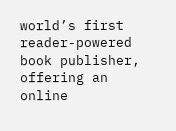world’s first reader-powered book publisher, offering an online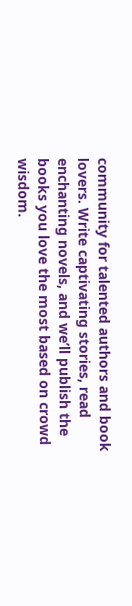community for talented authors and book lovers. Write captivating stories, read enchanting novels, and we’ll publish the books you love the most based on crowd wisdom.